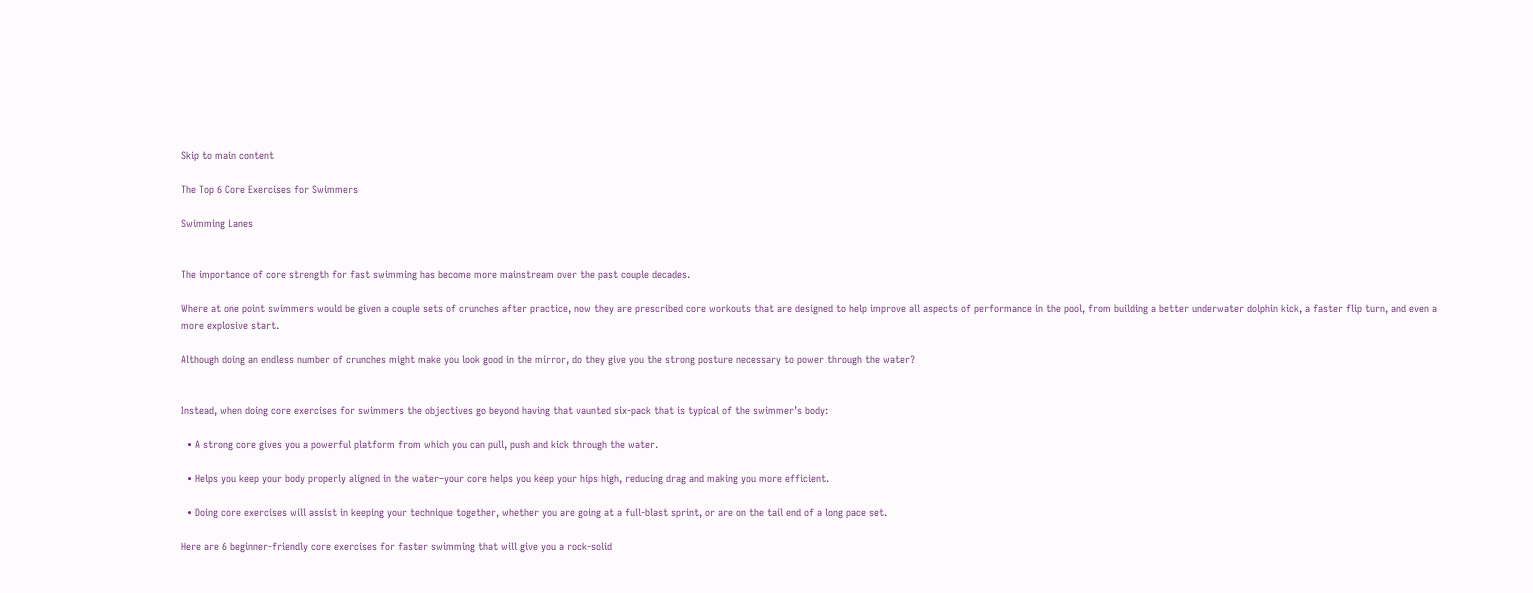Skip to main content

The Top 6 Core Exercises for Swimmers

Swimming Lanes


The importance of core strength for fast swimming has become more mainstream over the past couple decades.

Where at one point swimmers would be given a couple sets of crunches after practice, now they are prescribed core workouts that are designed to help improve all aspects of performance in the pool, from building a better underwater dolphin kick, a faster flip turn, and even a more explosive start.

Although doing an endless number of crunches might make you look good in the mirror, do they give you the strong posture necessary to power through the water?


Instead, when doing core exercises for swimmers the objectives go beyond having that vaunted six-pack that is typical of the swimmer’s body:

  • A strong core gives you a powerful platform from which you can pull, push and kick through the water.

  • Helps you keep your body properly aligned in the water–your core helps you keep your hips high, reducing drag and making you more efficient.

  • Doing core exercises will assist in keeping your technique together, whether you are going at a full-blast sprint, or are on the tail end of a long pace set.

Here are 6 beginner-friendly core exercises for faster swimming that will give you a rock-solid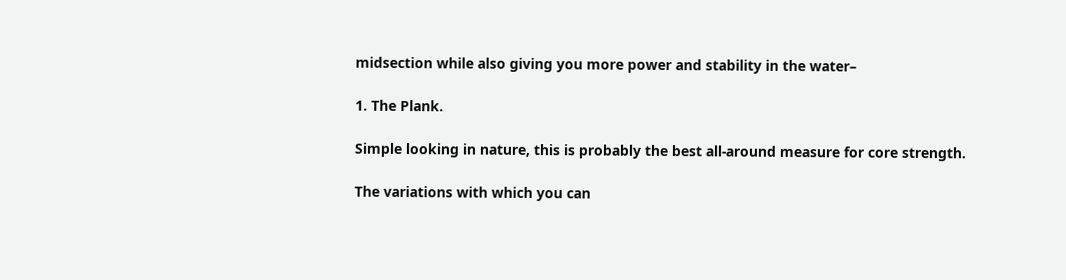midsection while also giving you more power and stability in the water–

1. The Plank.

Simple looking in nature, this is probably the best all-around measure for core strength.

The variations with which you can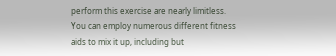perform this exercise are nearly limitless. You can employ numerous different fitness aids to mix it up, including but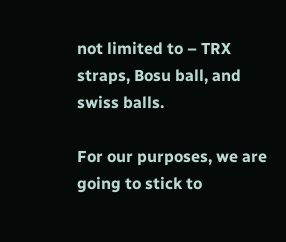not limited to – TRX straps, Bosu ball, and swiss balls.

For our purposes, we are going to stick to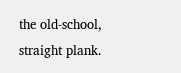the old-school, straight plank.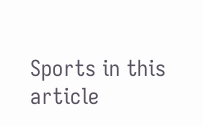Sports in this article